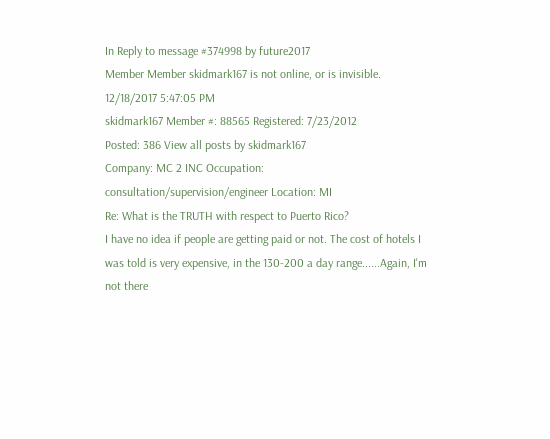In Reply to message #374998 by future2017
Member Member skidmark167 is not online, or is invisible.
12/18/2017 5:47:05 PM
skidmark167 Member #: 88565 Registered: 7/23/2012
Posted: 386 View all posts by skidmark167
Company: MC 2 INC Occupation: consultation/supervision/engineer Location: MI
Re: What is the TRUTH with respect to Puerto Rico?
I have no idea if people are getting paid or not. The cost of hotels I was told is very expensive, in the 130-200 a day range......Again, I'm not there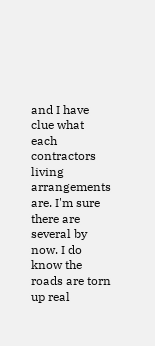and I have clue what each contractors living arrangements are. I'm sure there are several by now. I do know the roads are torn up real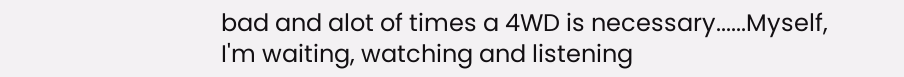bad and alot of times a 4WD is necessary......Myself, I'm waiting, watching and listening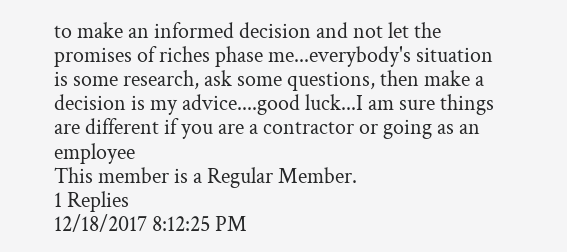to make an informed decision and not let the promises of riches phase me...everybody's situation is some research, ask some questions, then make a decision is my advice....good luck...I am sure things are different if you are a contractor or going as an employee
This member is a Regular Member.
1 Replies
12/18/2017 8:12:25 PM